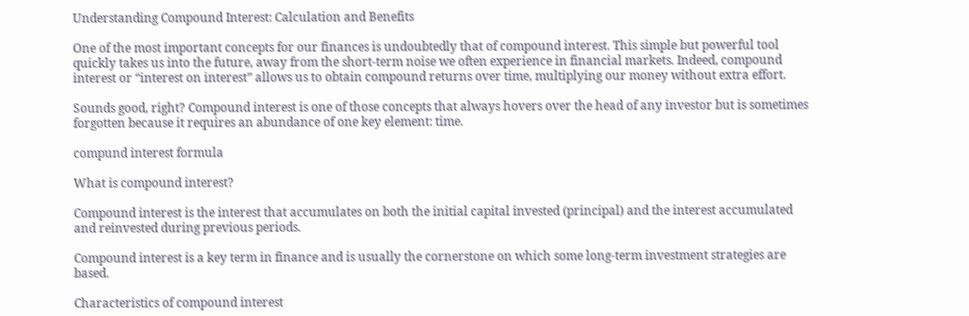Understanding Compound Interest: Calculation and Benefits

One of the most important concepts for our finances is undoubtedly that of compound interest. This simple but powerful tool quickly takes us into the future, away from the short-term noise we often experience in financial markets. Indeed, compound interest or “interest on interest” allows us to obtain compound returns over time, multiplying our money without extra effort.

Sounds good, right? Compound interest is one of those concepts that always hovers over the head of any investor but is sometimes forgotten because it requires an abundance of one key element: time.

compund interest formula

What is compound interest?

Compound interest is the interest that accumulates on both the initial capital invested (principal) and the interest accumulated and reinvested during previous periods.

Compound interest is a key term in finance and is usually the cornerstone on which some long-term investment strategies are based.

Characteristics of compound interest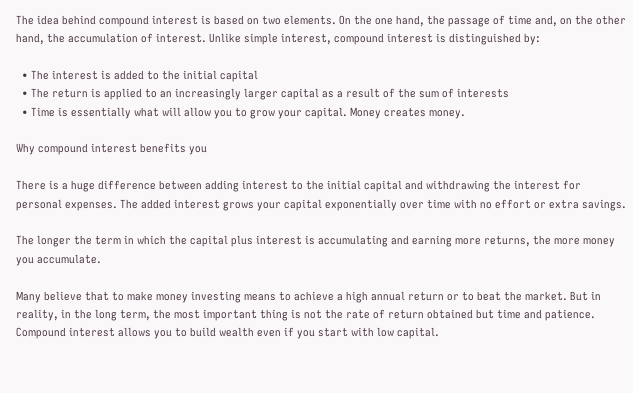The idea behind compound interest is based on two elements. On the one hand, the passage of time and, on the other hand, the accumulation of interest. Unlike simple interest, compound interest is distinguished by:

  • The interest is added to the initial capital
  • The return is applied to an increasingly larger capital as a result of the sum of interests
  • Time is essentially what will allow you to grow your capital. Money creates money.

Why compound interest benefits you

There is a huge difference between adding interest to the initial capital and withdrawing the interest for personal expenses. The added interest grows your capital exponentially over time with no effort or extra savings.

The longer the term in which the capital plus interest is accumulating and earning more returns, the more money you accumulate.

Many believe that to make money investing means to achieve a high annual return or to beat the market. But in reality, in the long term, the most important thing is not the rate of return obtained but time and patience. Compound interest allows you to build wealth even if you start with low capital.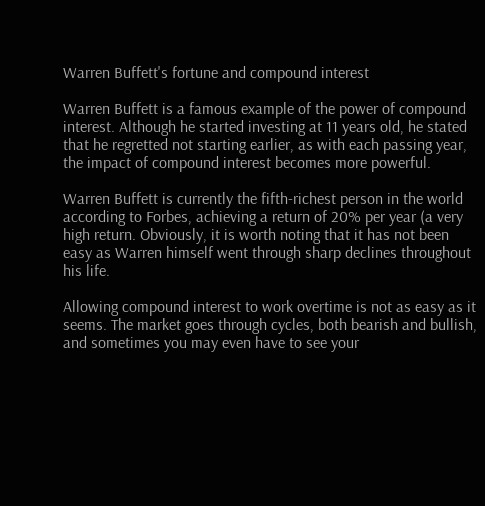Warren Buffett's fortune and compound interest

Warren Buffett is a famous example of the power of compound interest. Although he started investing at 11 years old, he stated that he regretted not starting earlier, as with each passing year, the impact of compound interest becomes more powerful.

Warren Buffett is currently the fifth-richest person in the world according to Forbes, achieving a return of 20% per year (a very high return. Obviously, it is worth noting that it has not been easy as Warren himself went through sharp declines throughout his life.

Allowing compound interest to work overtime is not as easy as it seems. The market goes through cycles, both bearish and bullish, and sometimes you may even have to see your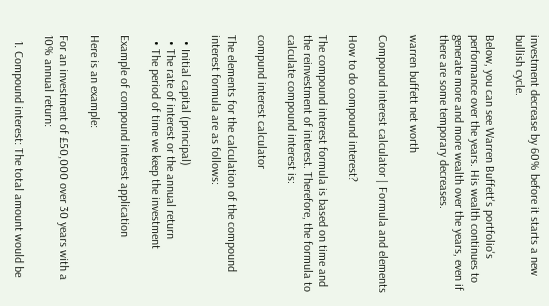investment decrease by 60% before it starts a new bullish cycle.

Below, you can see Warren Buffett's portfolio's performance over the years. His wealth continues to generate more and more wealth over the years, even if there are some temporary decreases.

warren buffett net worth

Compound interest calculator | Formula and elements

How to do compound interest?

The compound interest formula is based on time and the reinvestment of interest. Therefore, the formula to calculate compound interest is:

compund interest calculator

The elements for the calculation of the compound interest formula are as follows:

  • Initial capital (principal)
  • The rate of interest or the annual return
  • The period of time we keep the investment

Example of compound interest application

Here is an example:

For an investment of £50,000 over 30 years with a 10% annual return:

  1. Compound interest: The total amount would be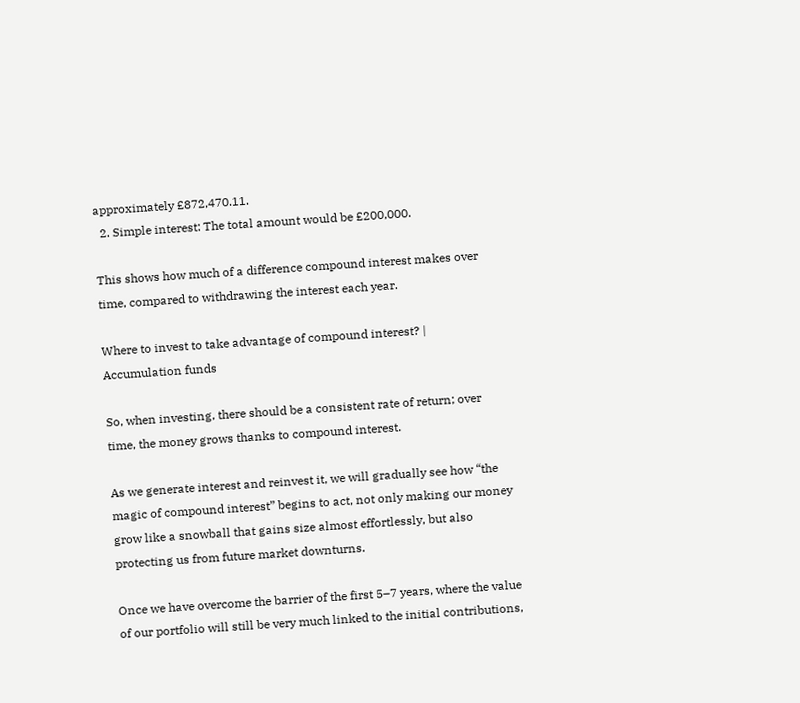approximately £872,470.11.
  2. Simple interest: The total amount would be £200,000.

This shows how much of a difference compound interest makes over time, compared to withdrawing the interest each year.

Where to invest to take advantage of compound interest? | Accumulation funds

So, when investing, there should be a consistent rate of return; over time, the money grows thanks to compound interest.

As we generate interest and reinvest it, we will gradually see how “the magic of compound interest” begins to act, not only making our money grow like a snowball that gains size almost effortlessly, but also protecting us from future market downturns.

Once we have overcome the barrier of the first 5–7 years, where the value of our portfolio will still be very much linked to the initial contributions,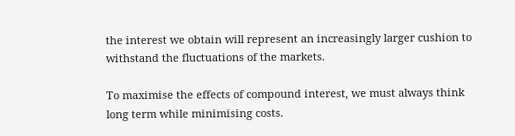the interest we obtain will represent an increasingly larger cushion to withstand the fluctuations of the markets.

To maximise the effects of compound interest, we must always think long term while minimising costs.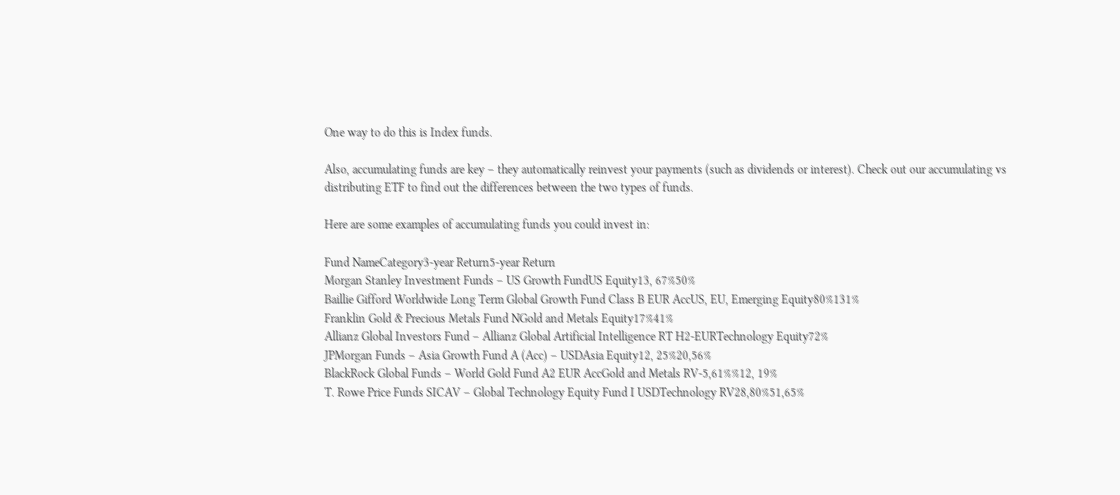One way to do this is Index funds.

Also, accumulating funds are key – they automatically reinvest your payments (such as dividends or interest). Check out our accumulating vs distributing ETF to find out the differences between the two types of funds.

Here are some examples of accumulating funds you could invest in:

Fund NameCategory3-year Return5-year Return
Morgan Stanley Investment Funds – US Growth FundUS Equity13, 67%50%
Baillie Gifford Worldwide Long Term Global Growth Fund Class B EUR AccUS, EU, Emerging Equity80%131%
Franklin Gold & Precious Metals Fund NGold and Metals Equity17%41%
Allianz Global Investors Fund – Allianz Global Artificial Intelligence RT H2-EURTechnology Equity72%
JPMorgan Funds – Asia Growth Fund A (Acc) – USDAsia Equity12, 25%20,56%
BlackRock Global Funds – World Gold Fund A2 EUR AccGold and Metals RV-5,61%%12, 19%
T. Rowe Price Funds SICAV – Global Technology Equity Fund I USDTechnology RV28,80%51,65%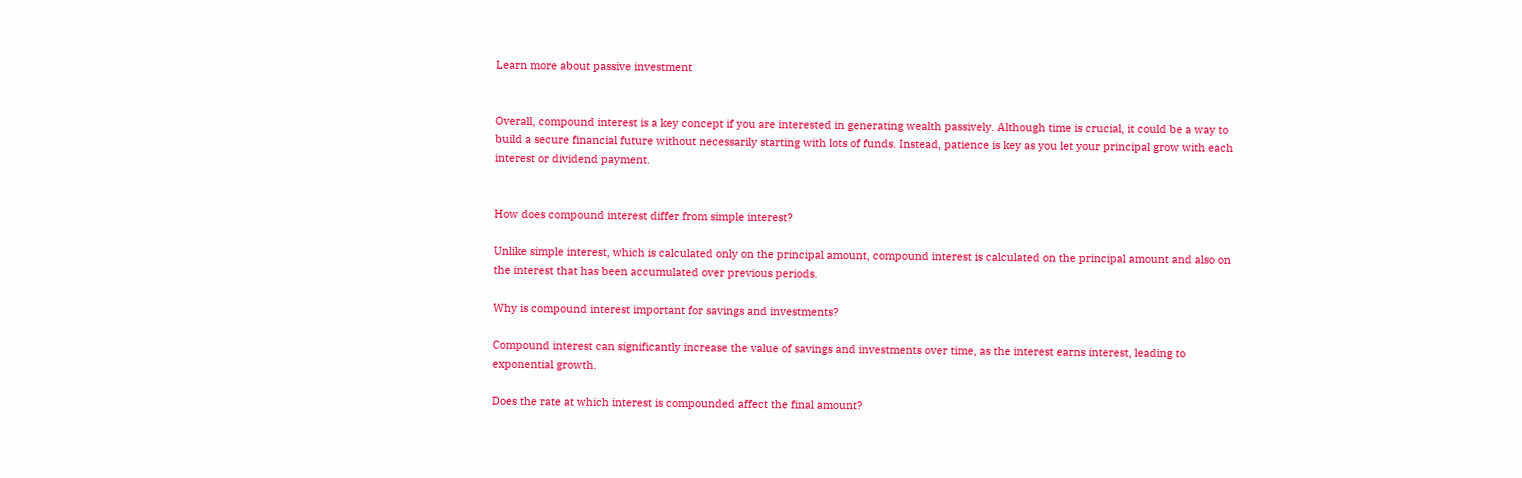Learn more about passive investment


Overall, compound interest is a key concept if you are interested in generating wealth passively. Although time is crucial, it could be a way to build a secure financial future without necessarily starting with lots of funds. Instead, patience is key as you let your principal grow with each interest or dividend payment.


How does compound interest differ from simple interest?

Unlike simple interest, which is calculated only on the principal amount, compound interest is calculated on the principal amount and also on the interest that has been accumulated over previous periods.

Why is compound interest important for savings and investments?

Compound interest can significantly increase the value of savings and investments over time, as the interest earns interest, leading to exponential growth.

Does the rate at which interest is compounded affect the final amount?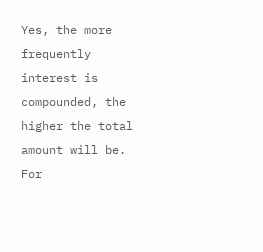Yes, the more frequently interest is compounded, the higher the total amount will be. For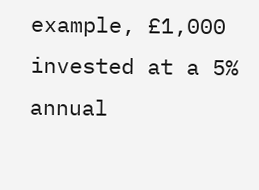example, £1,000 invested at a 5% annual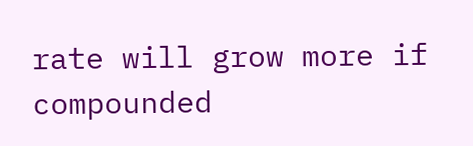rate will grow more if compounded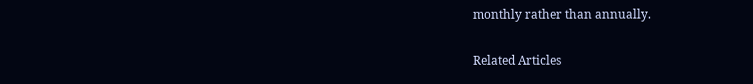monthly rather than annually.

Related Articles